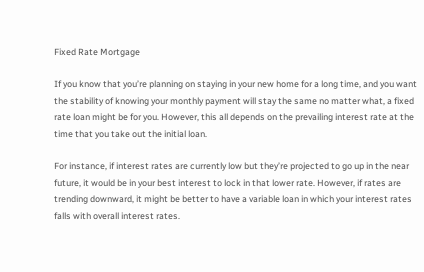Fixed Rate Mortgage

If you know that you’re planning on staying in your new home for a long time, and you want the stability of knowing your monthly payment will stay the same no matter what, a fixed rate loan might be for you. However, this all depends on the prevailing interest rate at the time that you take out the initial loan.

For instance, if interest rates are currently low but they’re projected to go up in the near future, it would be in your best interest to lock in that lower rate. However, if rates are trending downward, it might be better to have a variable loan in which your interest rates falls with overall interest rates.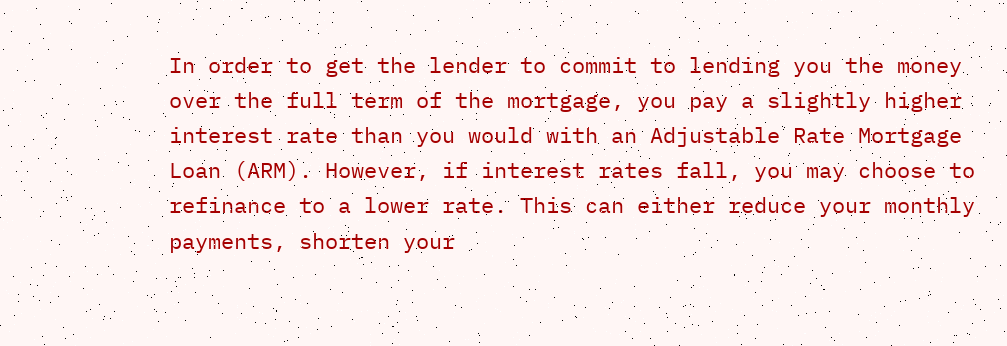In order to get the lender to commit to lending you the money over the full term of the mortgage, you pay a slightly higher interest rate than you would with an Adjustable Rate Mortgage Loan (ARM). However, if interest rates fall, you may choose to refinance to a lower rate. This can either reduce your monthly payments, shorten your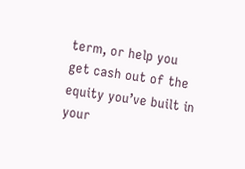term, or help you get cash out of the equity you’ve built in your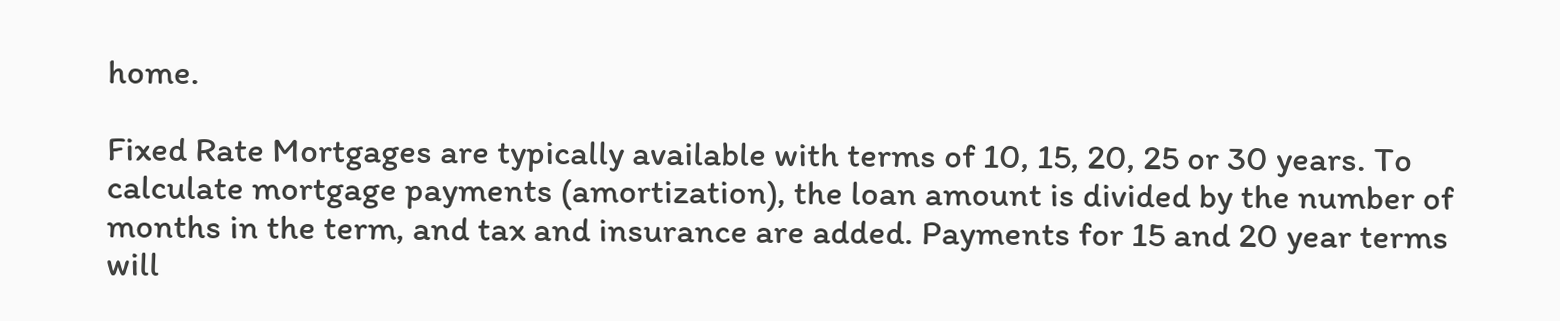home.

Fixed Rate Mortgages are typically available with terms of 10, 15, 20, 25 or 30 years. To calculate mortgage payments (amortization), the loan amount is divided by the number of months in the term, and tax and insurance are added. Payments for 15 and 20 year terms will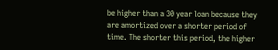be higher than a 30 year loan because they are amortized over a shorter period of time. The shorter this period, the higher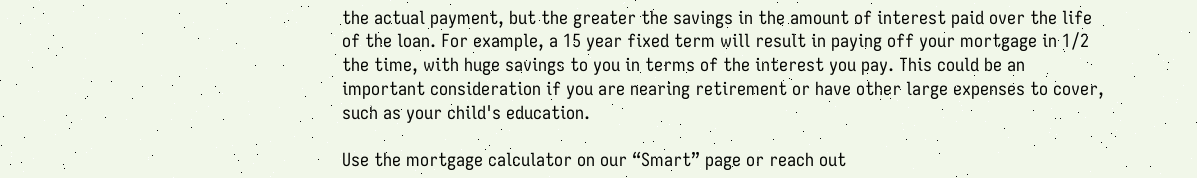the actual payment, but the greater the savings in the amount of interest paid over the life of the loan. For example, a 15 year fixed term will result in paying off your mortgage in 1/2 the time, with huge savings to you in terms of the interest you pay. This could be an important consideration if you are nearing retirement or have other large expenses to cover, such as your child's education.

Use the mortgage calculator on our “Smart” page or reach out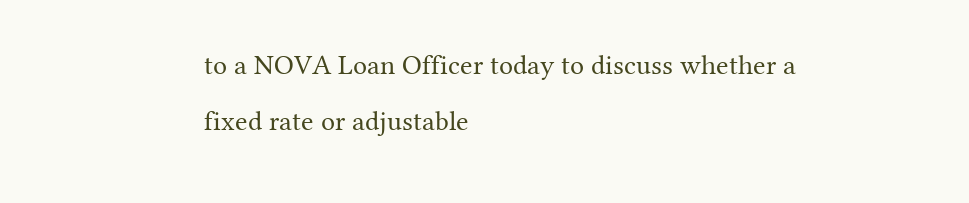to a NOVA Loan Officer today to discuss whether a fixed rate or adjustable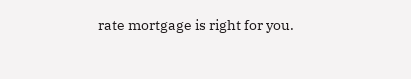rate mortgage is right for you.